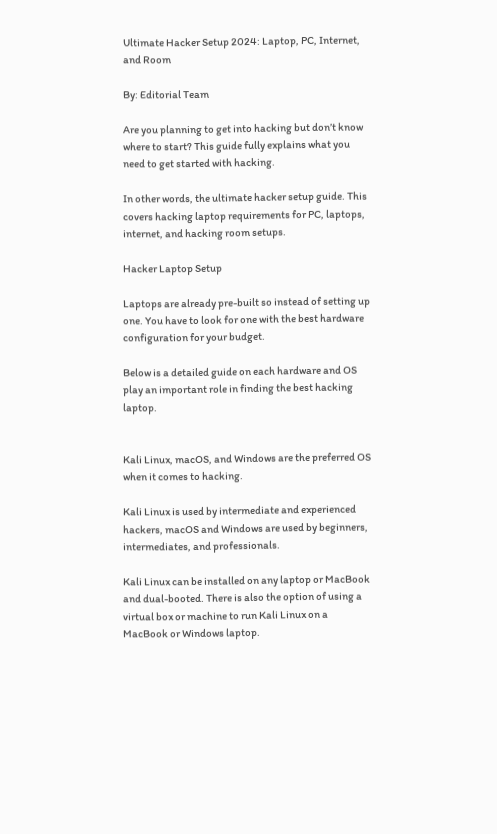Ultimate Hacker Setup 2024: Laptop, PC, Internet, and Room

By: Editorial Team

Are you planning to get into hacking but don’t know where to start? This guide fully explains what you need to get started with hacking.

In other words, the ultimate hacker setup guide. This covers hacking laptop requirements for PC, laptops, internet, and hacking room setups.

Hacker Laptop Setup

Laptops are already pre-built so instead of setting up one. You have to look for one with the best hardware configuration for your budget.

Below is a detailed guide on each hardware and OS play an important role in finding the best hacking laptop.


Kali Linux, macOS, and Windows are the preferred OS when it comes to hacking.

Kali Linux is used by intermediate and experienced hackers, macOS and Windows are used by beginners, intermediates, and professionals.

Kali Linux can be installed on any laptop or MacBook and dual-booted. There is also the option of using a virtual box or machine to run Kali Linux on a MacBook or Windows laptop.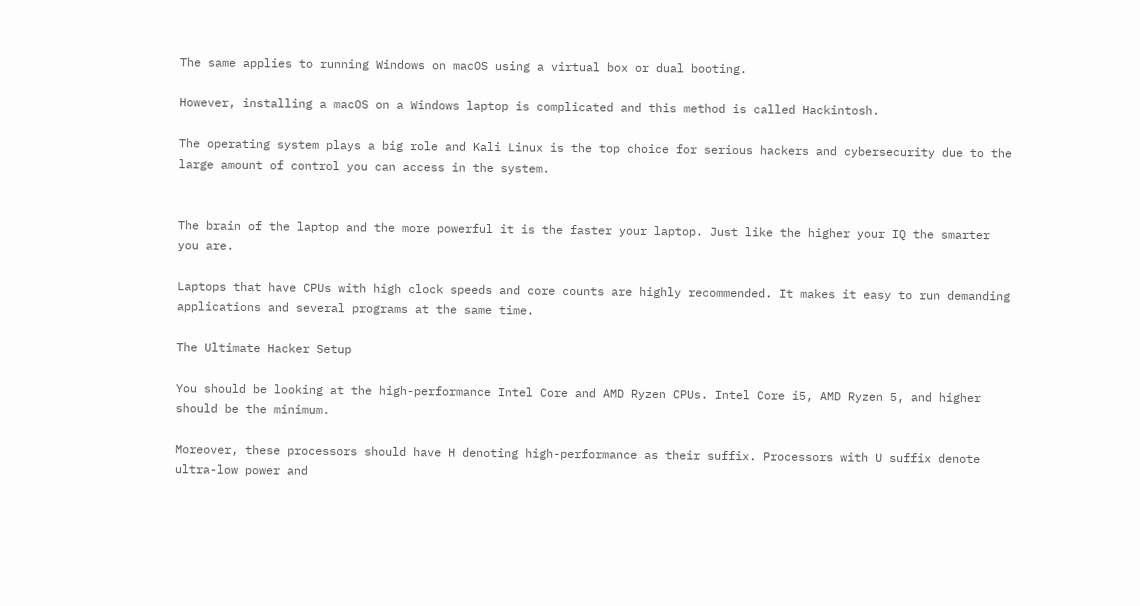The same applies to running Windows on macOS using a virtual box or dual booting.

However, installing a macOS on a Windows laptop is complicated and this method is called Hackintosh.

The operating system plays a big role and Kali Linux is the top choice for serious hackers and cybersecurity due to the large amount of control you can access in the system.


The brain of the laptop and the more powerful it is the faster your laptop. Just like the higher your IQ the smarter you are.

Laptops that have CPUs with high clock speeds and core counts are highly recommended. It makes it easy to run demanding applications and several programs at the same time.

The Ultimate Hacker Setup

You should be looking at the high-performance Intel Core and AMD Ryzen CPUs. Intel Core i5, AMD Ryzen 5, and higher should be the minimum.

Moreover, these processors should have H denoting high-performance as their suffix. Processors with U suffix denote ultra-low power and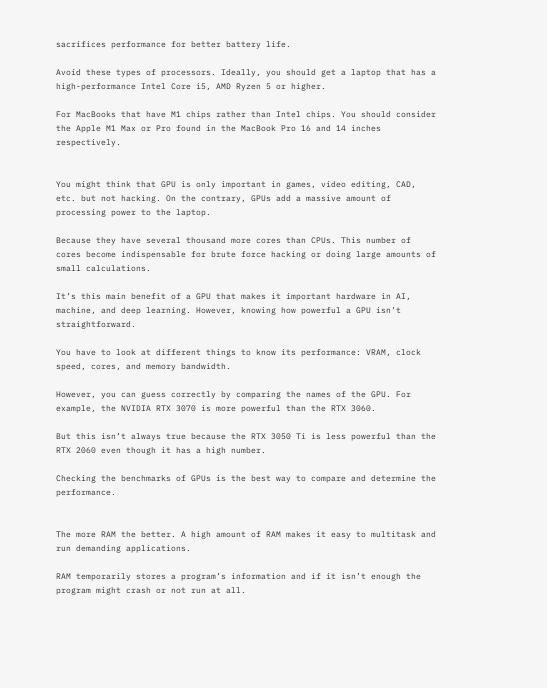sacrifices performance for better battery life.

Avoid these types of processors. Ideally, you should get a laptop that has a high-performance Intel Core i5, AMD Ryzen 5 or higher.

For MacBooks that have M1 chips rather than Intel chips. You should consider the Apple M1 Max or Pro found in the MacBook Pro 16 and 14 inches respectively.


You might think that GPU is only important in games, video editing, CAD, etc. but not hacking. On the contrary, GPUs add a massive amount of processing power to the laptop.

Because they have several thousand more cores than CPUs. This number of cores become indispensable for brute force hacking or doing large amounts of small calculations.

It’s this main benefit of a GPU that makes it important hardware in AI, machine, and deep learning. However, knowing how powerful a GPU isn’t straightforward.

You have to look at different things to know its performance: VRAM, clock speed, cores, and memory bandwidth.

However, you can guess correctly by comparing the names of the GPU. For example, the NVIDIA RTX 3070 is more powerful than the RTX 3060.

But this isn’t always true because the RTX 3050 Ti is less powerful than the RTX 2060 even though it has a high number.

Checking the benchmarks of GPUs is the best way to compare and determine the performance.


The more RAM the better. A high amount of RAM makes it easy to multitask and run demanding applications.

RAM temporarily stores a program’s information and if it isn’t enough the program might crash or not run at all.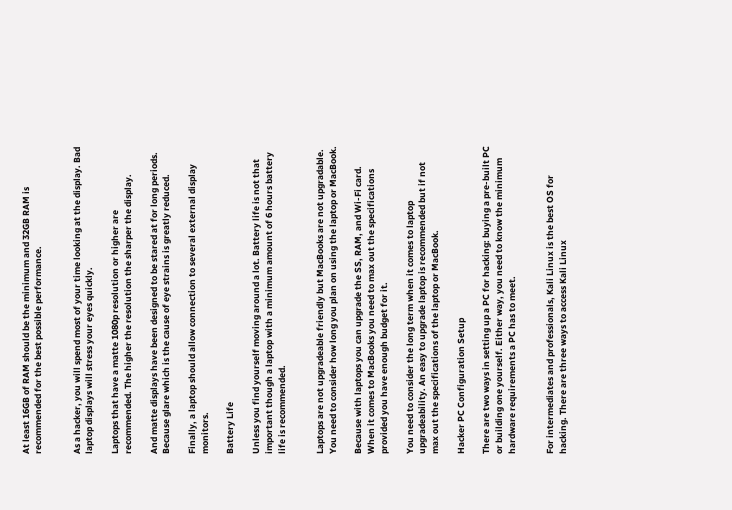At least 16GB of RAM should be the minimum and 32GB RAM is recommended for the best possible performance.


As a hacker, you will spend most of your time looking at the display. Bad laptop displays will stress your eyes quickly.

Laptops that have a matte 1080p resolution or higher are recommended. The higher the resolution the sharper the display.

And matte displays have been designed to be stared at for long periods. Because glare which is the cause of eye strains is greatly reduced.

Finally, a laptop should allow connection to several external display monitors.

Battery Life

Unless you find yourself moving around a lot. Battery life is not that important though a laptop with a minimum amount of 6 hours battery life is recommended.


Laptops are not upgradeable friendly but MacBooks are not upgradable. You need to consider how long you plan on using the laptop or MacBook.

Because with laptops you can upgrade the SS, RAM, and Wi-Fi card. When it comes to MacBooks you need to max out the specifications provided you have enough budget for it.

You need to consider the long term when it comes to laptop upgradeability. An easy to upgrade laptop is recommended but if not max out the specifications of the laptop or MacBook.

Hacker PC Configuration Setup

There are two ways in setting up a PC for hacking: buying a pre-built PC or building one yourself. Either way, you need to know the minimum hardware requirements a PC has to meet.


For intermediates and professionals, Kali Linux is the best OS for hacking. There are three ways to access Kali Linux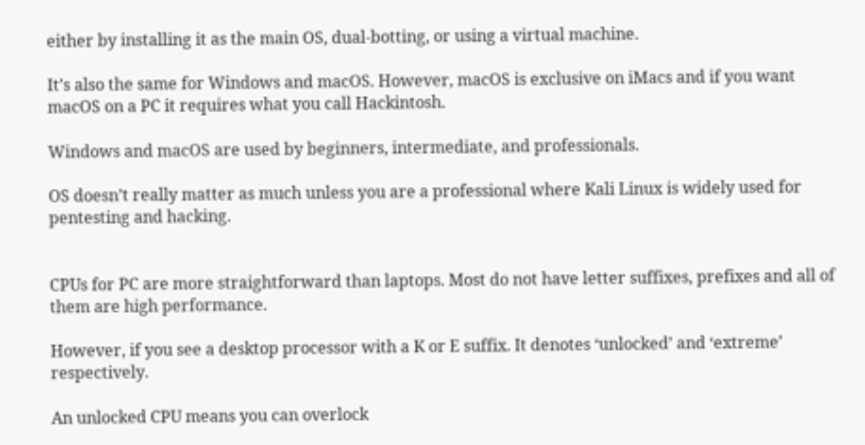either by installing it as the main OS, dual-botting, or using a virtual machine.

It’s also the same for Windows and macOS. However, macOS is exclusive on iMacs and if you want macOS on a PC it requires what you call Hackintosh.

Windows and macOS are used by beginners, intermediate, and professionals.

OS doesn’t really matter as much unless you are a professional where Kali Linux is widely used for pentesting and hacking.


CPUs for PC are more straightforward than laptops. Most do not have letter suffixes, prefixes and all of them are high performance.

However, if you see a desktop processor with a K or E suffix. It denotes ‘unlocked’ and ‘extreme’ respectively.

An unlocked CPU means you can overlock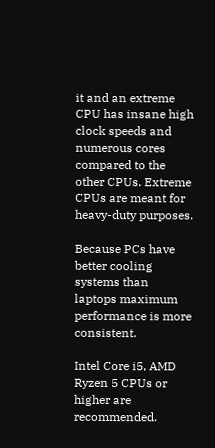it and an extreme CPU has insane high clock speeds and numerous cores compared to the other CPUs. Extreme CPUs are meant for heavy-duty purposes.

Because PCs have better cooling systems than laptops maximum performance is more consistent.

Intel Core i5, AMD Ryzen 5 CPUs or higher are recommended.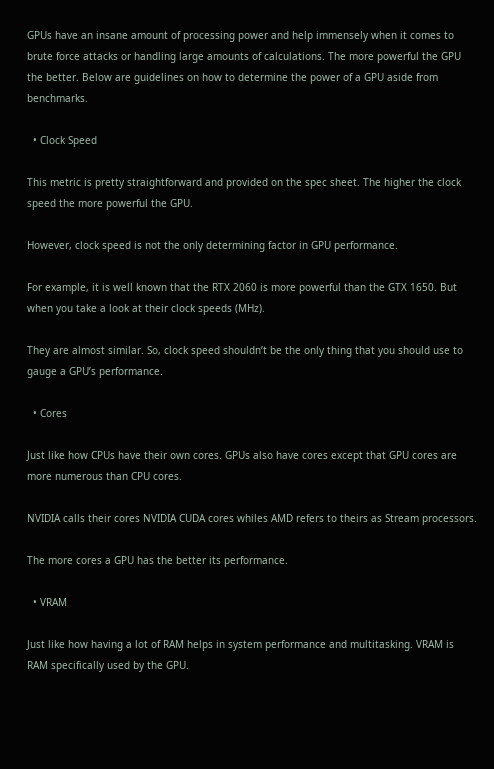GPUs have an insane amount of processing power and help immensely when it comes to brute force attacks or handling large amounts of calculations. The more powerful the GPU the better. Below are guidelines on how to determine the power of a GPU aside from benchmarks.

  • Clock Speed

This metric is pretty straightforward and provided on the spec sheet. The higher the clock speed the more powerful the GPU.

However, clock speed is not the only determining factor in GPU performance.

For example, it is well known that the RTX 2060 is more powerful than the GTX 1650. But when you take a look at their clock speeds (MHz).

They are almost similar. So, clock speed shouldn’t be the only thing that you should use to gauge a GPU’s performance.

  • Cores

Just like how CPUs have their own cores. GPUs also have cores except that GPU cores are more numerous than CPU cores.

NVIDIA calls their cores NVIDIA CUDA cores whiles AMD refers to theirs as Stream processors.

The more cores a GPU has the better its performance.

  • VRAM

Just like how having a lot of RAM helps in system performance and multitasking. VRAM is RAM specifically used by the GPU.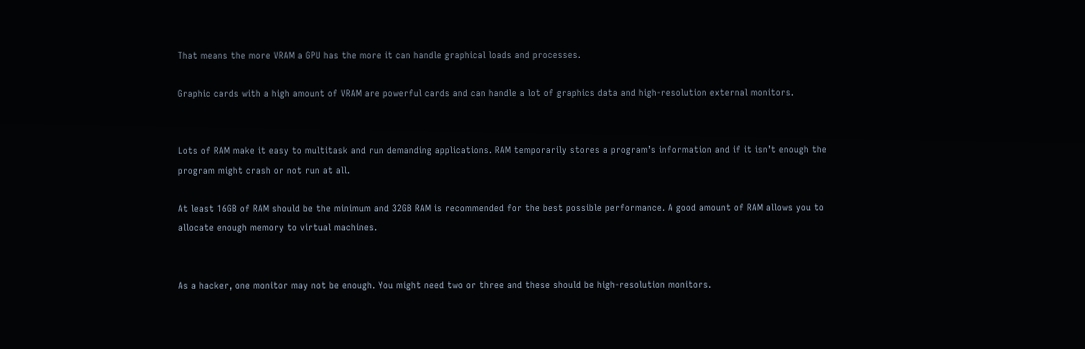That means the more VRAM a GPU has the more it can handle graphical loads and processes.

Graphic cards with a high amount of VRAM are powerful cards and can handle a lot of graphics data and high-resolution external monitors.


Lots of RAM make it easy to multitask and run demanding applications. RAM temporarily stores a program’s information and if it isn’t enough the program might crash or not run at all.

At least 16GB of RAM should be the minimum and 32GB RAM is recommended for the best possible performance. A good amount of RAM allows you to allocate enough memory to virtual machines.


As a hacker, one monitor may not be enough. You might need two or three and these should be high-resolution monitors.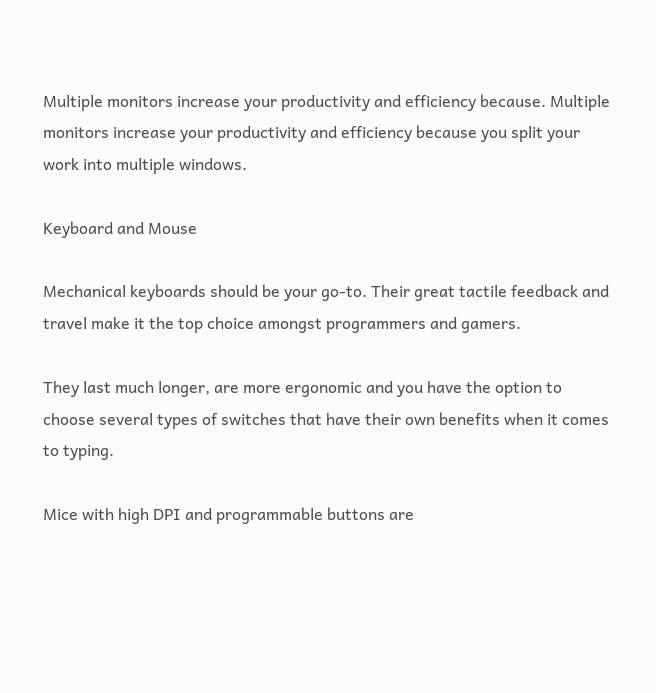Multiple monitors increase your productivity and efficiency because. Multiple monitors increase your productivity and efficiency because you split your work into multiple windows.

Keyboard and Mouse

Mechanical keyboards should be your go-to. Their great tactile feedback and travel make it the top choice amongst programmers and gamers.

They last much longer, are more ergonomic and you have the option to choose several types of switches that have their own benefits when it comes to typing.

Mice with high DPI and programmable buttons are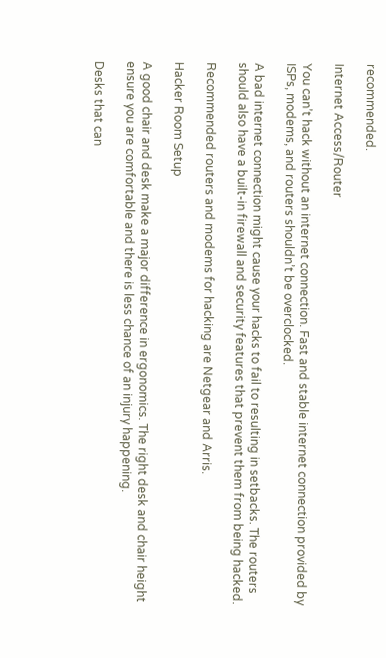recommended.

Internet Access/Router

You can’t hack without an internet connection. Fast and stable internet connection provided by ISPs, modems, and routers shouldn’t be overclocked.

A bad internet connection might cause your hacks to fail to resulting in setbacks. The routers should also have a built-in firewall and security features that prevent them from being hacked.

Recommended routers and modems for hacking are Netgear and Arris.

Hacker Room Setup

A good chair and desk make a major difference in ergonomics. The right desk and chair height ensure you are comfortable and there is less chance of an injury happening.

Desks that can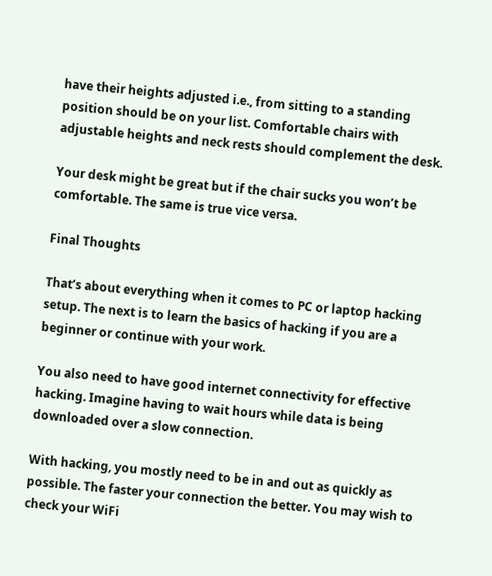have their heights adjusted i.e., from sitting to a standing position should be on your list. Comfortable chairs with adjustable heights and neck rests should complement the desk.

Your desk might be great but if the chair sucks you won’t be comfortable. The same is true vice versa.

Final Thoughts

That’s about everything when it comes to PC or laptop hacking setup. The next is to learn the basics of hacking if you are a beginner or continue with your work.

You also need to have good internet connectivity for effective hacking. Imagine having to wait hours while data is being downloaded over a slow connection.

With hacking, you mostly need to be in and out as quickly as possible. The faster your connection the better. You may wish to check your WiFi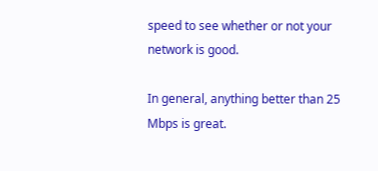speed to see whether or not your network is good.

In general, anything better than 25 Mbps is great.